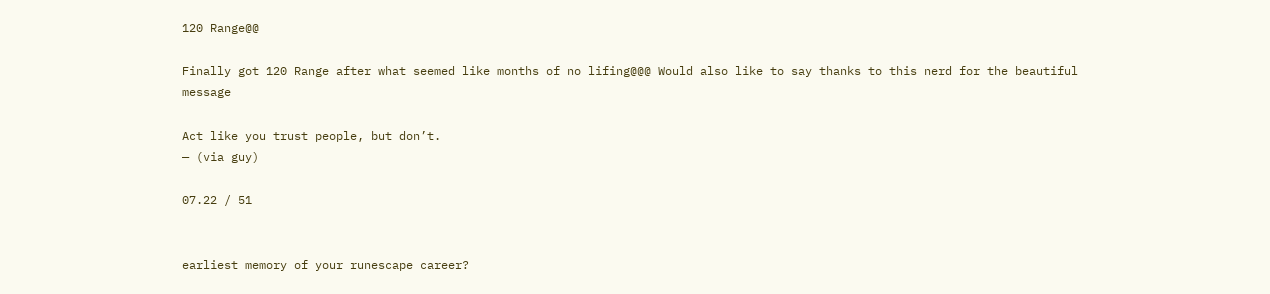120 Range@@

Finally got 120 Range after what seemed like months of no lifing@@@ Would also like to say thanks to this nerd for the beautiful message

Act like you trust people, but don’t.
— (via guy)

07.22 / 51


earliest memory of your runescape career?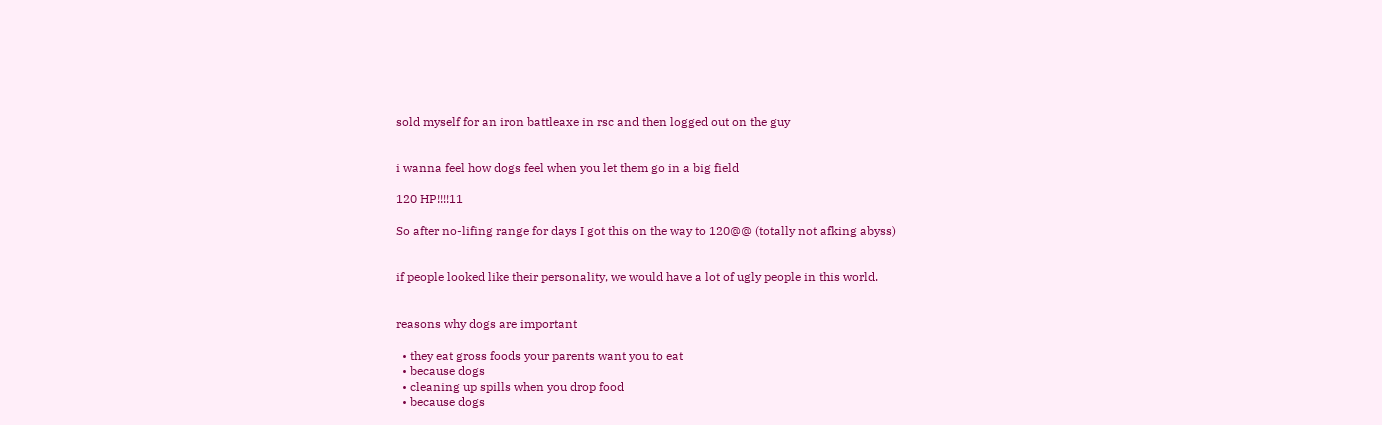sold myself for an iron battleaxe in rsc and then logged out on the guy


i wanna feel how dogs feel when you let them go in a big field

120 HP!!!!11

So after no-lifing range for days I got this on the way to 120@@ (totally not afking abyss)


if people looked like their personality, we would have a lot of ugly people in this world.


reasons why dogs are important

  • they eat gross foods your parents want you to eat
  • because dogs
  • cleaning up spills when you drop food
  • because dogs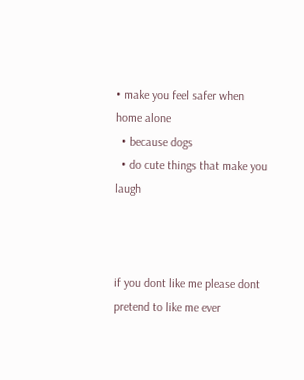• make you feel safer when home alone
  • because dogs
  • do cute things that make you laugh



if you dont like me please dont pretend to like me ever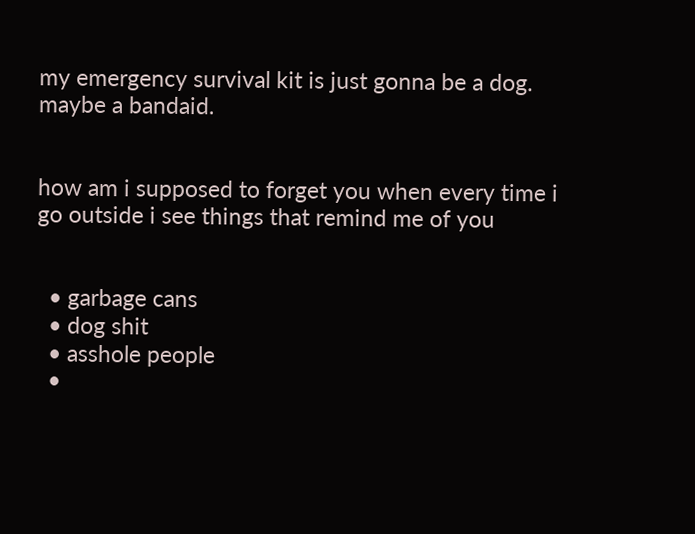my emergency survival kit is just gonna be a dog. maybe a bandaid.


how am i supposed to forget you when every time i go outside i see things that remind me of you


  • garbage cans
  • dog shit
  • asshole people
  •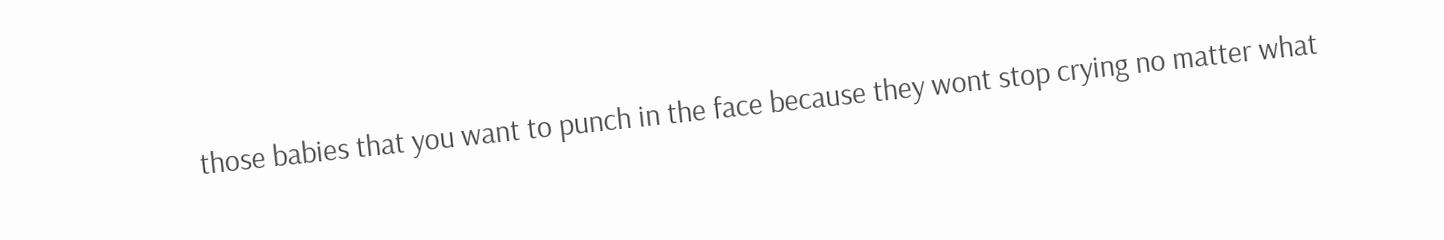those babies that you want to punch in the face because they wont stop crying no matter what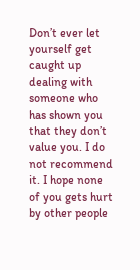Don’t ever let yourself get caught up dealing with someone who has shown you that they don’t value you. I do not recommend it. I hope none of you gets hurt by other people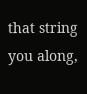that string you along,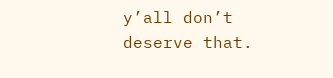y’all don’t deserve that.